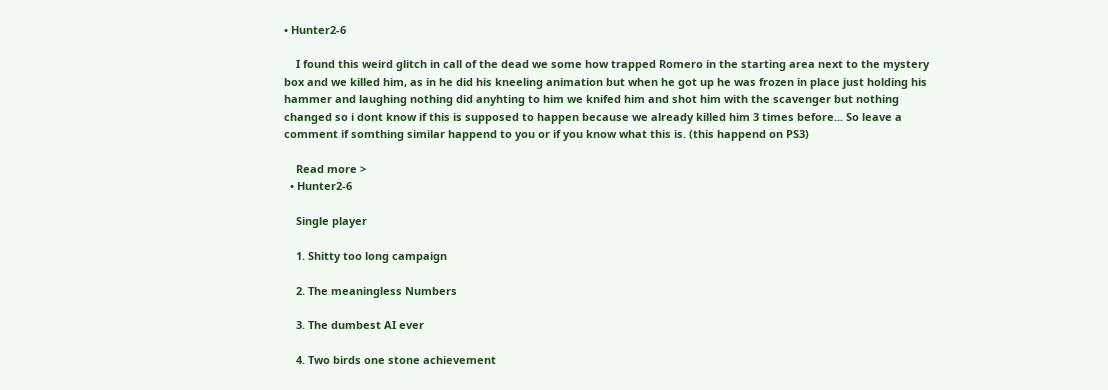• Hunter2-6

    I found this weird glitch in call of the dead we some how trapped Romero in the starting area next to the mystery box and we killed him, as in he did his kneeling animation but when he got up he was frozen in place just holding his hammer and laughing nothing did anyhting to him we knifed him and shot him with the scavenger but nothing changed so i dont know if this is supposed to happen because we already killed him 3 times before... So leave a comment if somthing similar happend to you or if you know what this is. (this happend on PS3)

    Read more >
  • Hunter2-6

    Single player

    1. Shitty too long campaign

    2. The meaningless Numbers

    3. The dumbest AI ever

    4. Two birds one stone achievement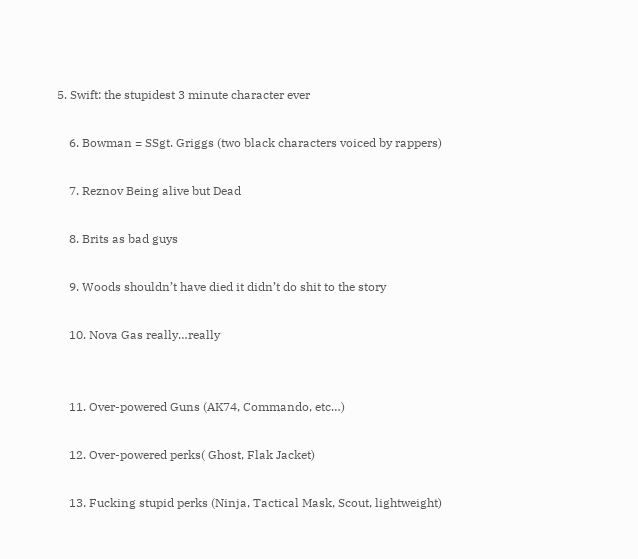5. Swift: the stupidest 3 minute character ever

    6. Bowman = SSgt. Griggs (two black characters voiced by rappers)

    7. Reznov Being alive but Dead

    8. Brits as bad guys

    9. Woods shouldn’t have died it didn’t do shit to the story

    10. Nova Gas really…really


    11. Over-powered Guns (AK74, Commando, etc…)

    12. Over-powered perks( Ghost, Flak Jacket)

    13. Fucking stupid perks (Ninja, Tactical Mask, Scout, lightweight)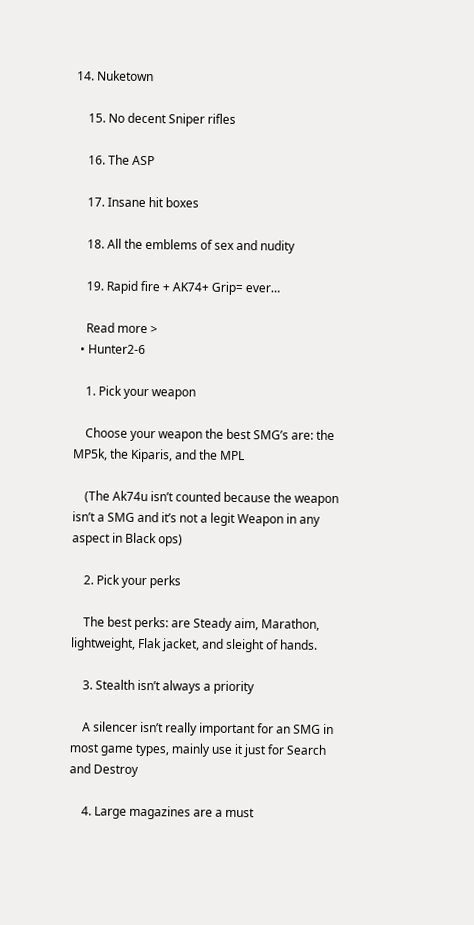14. Nuketown

    15. No decent Sniper rifles

    16. The ASP

    17. Insane hit boxes

    18. All the emblems of sex and nudity

    19. Rapid fire + AK74+ Grip= ever…

    Read more >
  • Hunter2-6

    1. Pick your weapon

    Choose your weapon the best SMG’s are: the MP5k, the Kiparis, and the MPL

    (The Ak74u isn’t counted because the weapon isn’t a SMG and it’s not a legit Weapon in any aspect in Black ops)

    2. Pick your perks

    The best perks: are Steady aim, Marathon, lightweight, Flak jacket, and sleight of hands.

    3. Stealth isn’t always a priority

    A silencer isn’t really important for an SMG in most game types, mainly use it just for Search and Destroy

    4. Large magazines are a must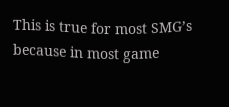This is true for most SMG’s because in most game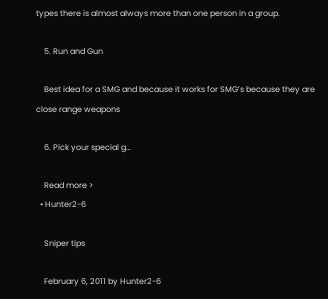types there is almost always more than one person in a group.

    5. Run and Gun

    Best idea for a SMG and because it works for SMG’s because they are close range weapons

    6. Pick your special g…

    Read more >
  • Hunter2-6

    Sniper tips

    February 6, 2011 by Hunter2-6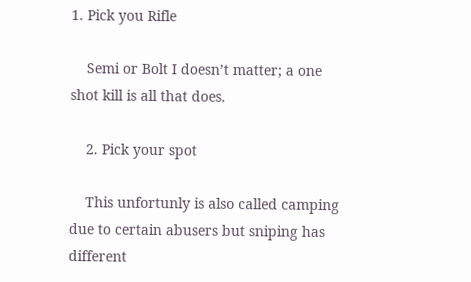1. Pick you Rifle

    Semi or Bolt I doesn’t matter; a one shot kill is all that does.

    2. Pick your spot

    This unfortunly is also called camping due to certain abusers but sniping has different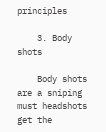principles

    3. Body shots

    Body shots are a sniping must headshots get the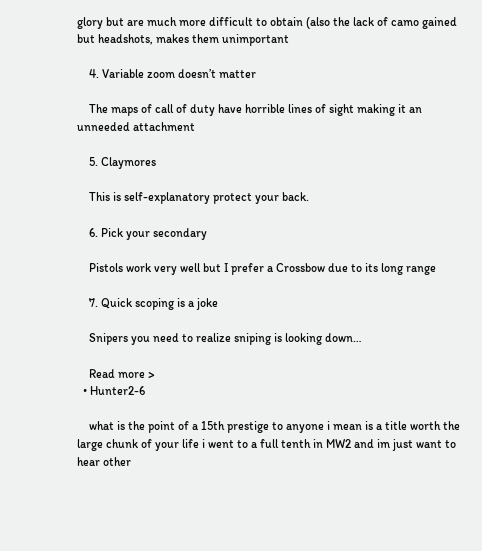glory but are much more difficult to obtain (also the lack of camo gained but headshots, makes them unimportant

    4. Variable zoom doesn’t matter

    The maps of call of duty have horrible lines of sight making it an unneeded attachment

    5. Claymores

    This is self-explanatory protect your back.

    6. Pick your secondary

    Pistols work very well but I prefer a Crossbow due to its long range

    7. Quick scoping is a joke

    Snipers you need to realize sniping is looking down…

    Read more >
  • Hunter2-6

    what is the point of a 15th prestige to anyone i mean is a title worth the large chunk of your life i went to a full tenth in MW2 and im just want to hear other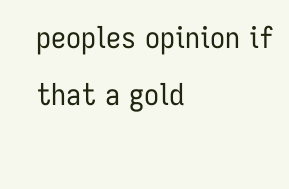peoples opinion if that a gold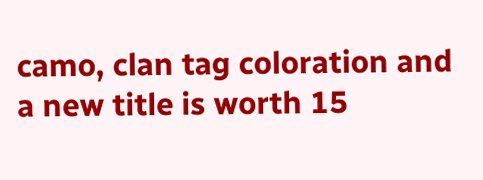camo, clan tag coloration and a new title is worth 15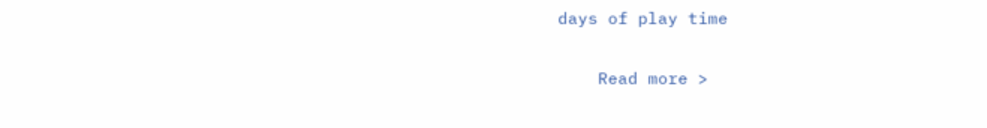days of play time

    Read more >